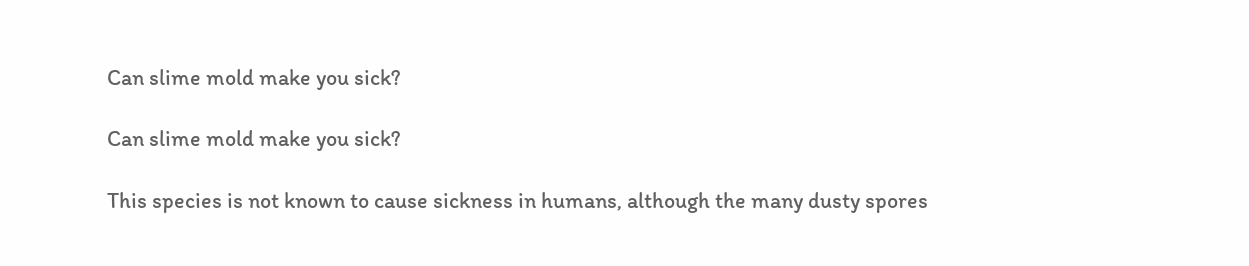Can slime mold make you sick?

Can slime mold make you sick?

This species is not known to cause sickness in humans, although the many dusty spores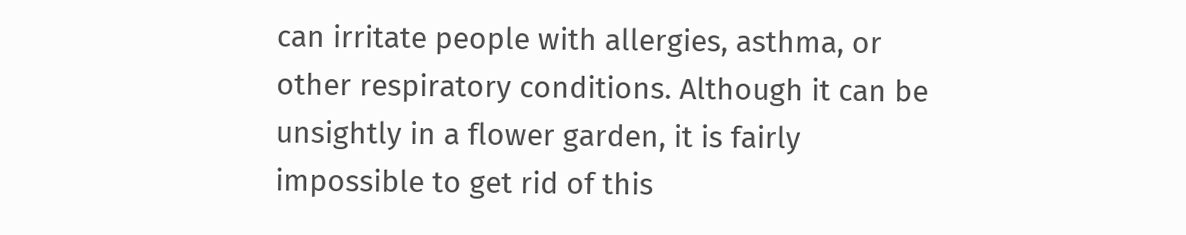can irritate people with allergies, asthma, or other respiratory conditions. Although it can be unsightly in a flower garden, it is fairly impossible to get rid of this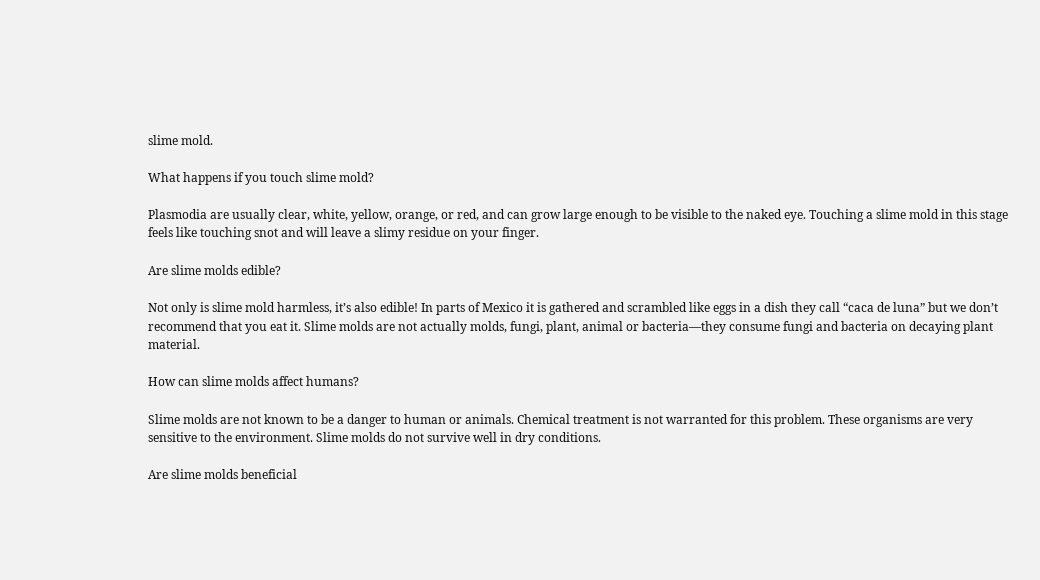slime mold.

What happens if you touch slime mold?

Plasmodia are usually clear, white, yellow, orange, or red, and can grow large enough to be visible to the naked eye. Touching a slime mold in this stage feels like touching snot and will leave a slimy residue on your finger.

Are slime molds edible?

Not only is slime mold harmless, it’s also edible! In parts of Mexico it is gathered and scrambled like eggs in a dish they call “caca de luna” but we don’t recommend that you eat it. Slime molds are not actually molds, fungi, plant, animal or bacteria—they consume fungi and bacteria on decaying plant material.

How can slime molds affect humans?

Slime molds are not known to be a danger to human or animals. Chemical treatment is not warranted for this problem. These organisms are very sensitive to the environment. Slime molds do not survive well in dry conditions.

Are slime molds beneficial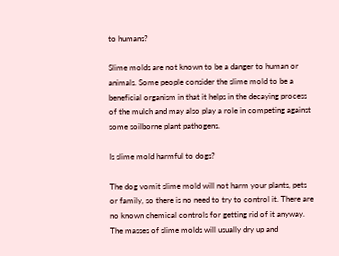to humans?

Slime molds are not known to be a danger to human or animals. Some people consider the slime mold to be a beneficial organism in that it helps in the decaying process of the mulch and may also play a role in competing against some soilborne plant pathogens.

Is slime mold harmful to dogs?

The dog vomit slime mold will not harm your plants, pets or family, so there is no need to try to control it. There are no known chemical controls for getting rid of it anyway. The masses of slime molds will usually dry up and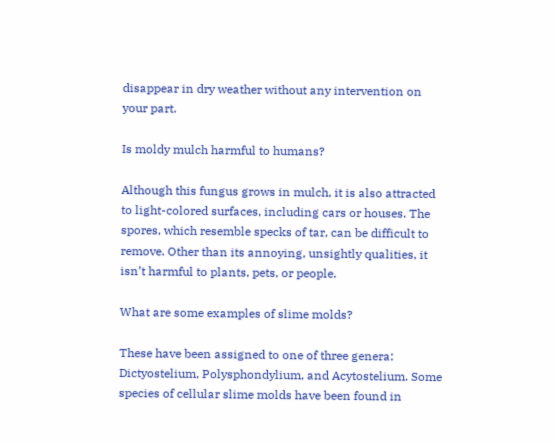disappear in dry weather without any intervention on your part.

Is moldy mulch harmful to humans?

Although this fungus grows in mulch, it is also attracted to light-colored surfaces, including cars or houses. The spores, which resemble specks of tar, can be difficult to remove. Other than its annoying, unsightly qualities, it isn’t harmful to plants, pets, or people.

What are some examples of slime molds?

These have been assigned to one of three genera: Dictyostelium, Polysphondylium, and Acytostelium. Some species of cellular slime molds have been found in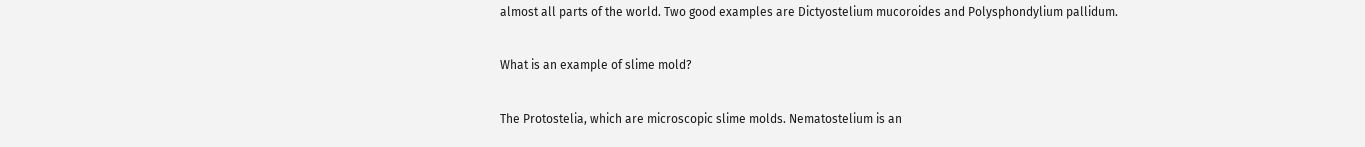almost all parts of the world. Two good examples are Dictyostelium mucoroides and Polysphondylium pallidum.

What is an example of slime mold?

The Protostelia, which are microscopic slime molds. Nematostelium is an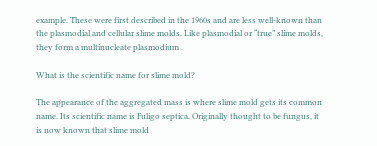example. These were first described in the 1960s and are less well-known than the plasmodial and cellular slime molds. Like plasmodial or “true” slime molds, they form a multinucleate plasmodium .

What is the scientific name for slime mold?

The appearance of the aggregated mass is where slime mold gets its common name. Its scientific name is Fuligo septica. Originally thought to be fungus, it is now known that slime mold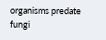organisms predate fungi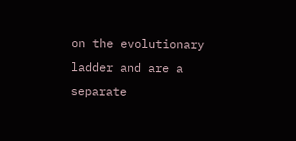on the evolutionary ladder and are a separate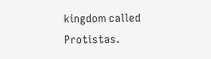kingdom called Protistas.